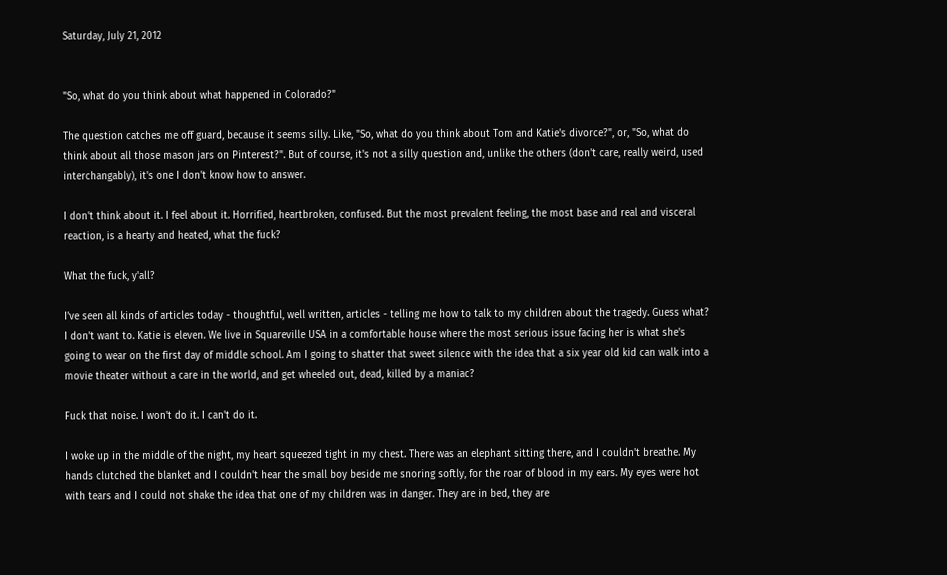Saturday, July 21, 2012


"So, what do you think about what happened in Colorado?"

The question catches me off guard, because it seems silly. Like, "So, what do you think about Tom and Katie's divorce?", or, "So, what do think about all those mason jars on Pinterest?". But of course, it's not a silly question and, unlike the others (don't care, really weird, used interchangably), it's one I don't know how to answer.

I don't think about it. I feel about it. Horrified, heartbroken, confused. But the most prevalent feeling, the most base and real and visceral reaction, is a hearty and heated, what the fuck?

What the fuck, y'all?

I've seen all kinds of articles today - thoughtful, well written, articles - telling me how to talk to my children about the tragedy. Guess what? I don't want to. Katie is eleven. We live in Squareville USA in a comfortable house where the most serious issue facing her is what she's going to wear on the first day of middle school. Am I going to shatter that sweet silence with the idea that a six year old kid can walk into a movie theater without a care in the world, and get wheeled out, dead, killed by a maniac?

Fuck that noise. I won't do it. I can't do it.

I woke up in the middle of the night, my heart squeezed tight in my chest. There was an elephant sitting there, and I couldn't breathe. My hands clutched the blanket and I couldn't hear the small boy beside me snoring softly, for the roar of blood in my ears. My eyes were hot with tears and I could not shake the idea that one of my children was in danger. They are in bed, they are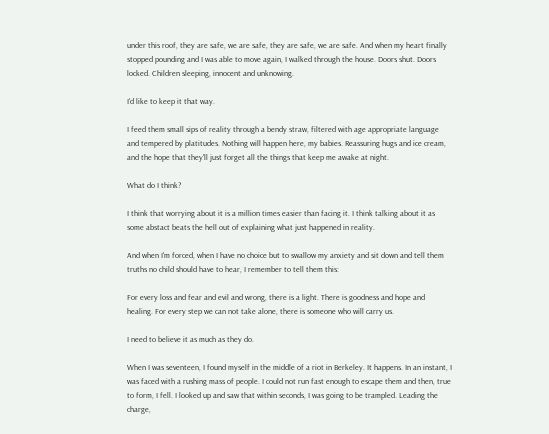under this roof, they are safe, we are safe, they are safe, we are safe. And when my heart finally stopped pounding and I was able to move again, I walked through the house. Doors shut. Doors locked. Children sleeping, innocent and unknowing.

I'd like to keep it that way.

I feed them small sips of reality through a bendy straw, filtered with age appropriate language and tempered by platitudes. Nothing will happen here, my babies. Reassuring hugs and ice cream, and the hope that they'll just forget all the things that keep me awake at night.

What do I think?

I think that worrying about it is a million times easier than facing it. I think talking about it as some abstact beats the hell out of explaining what just happened in reality.

And when I'm forced, when I have no choice but to swallow my anxiety and sit down and tell them truths no child should have to hear, I remember to tell them this:

For every loss and fear and evil and wrong, there is a light. There is goodness and hope and healing. For every step we can not take alone, there is someone who will carry us.

I need to believe it as much as they do.

When I was seventeen, I found myself in the middle of a riot in Berkeley. It happens. In an instant, I was faced with a rushing mass of people. I could not run fast enough to escape them and then, true to form, I fell. I looked up and saw that within seconds, I was going to be trampled. Leading the charge,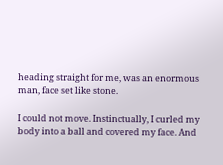heading straight for me, was an enormous man, face set like stone.

I could not move. Instinctually, I curled my body into a ball and covered my face. And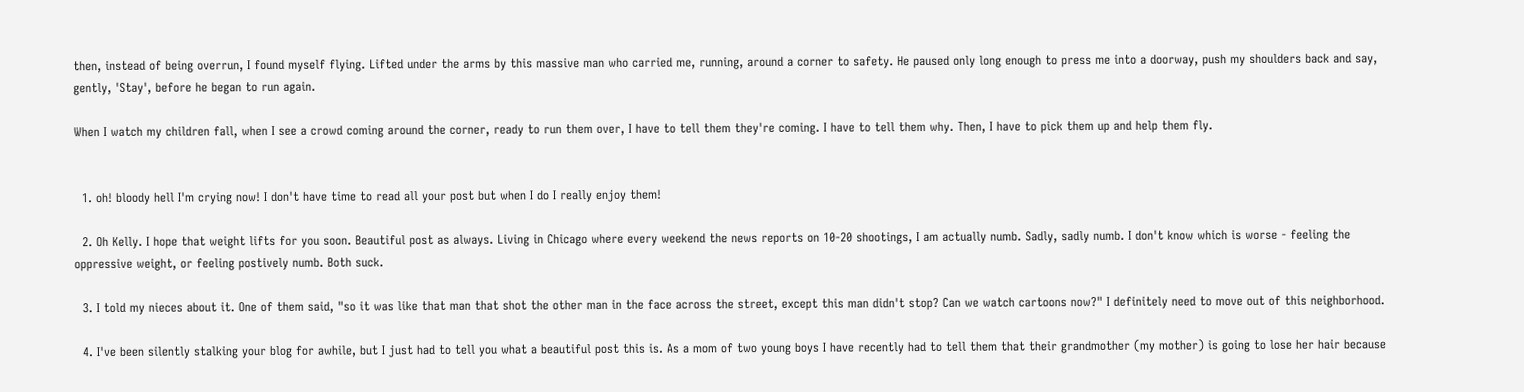then, instead of being overrun, I found myself flying. Lifted under the arms by this massive man who carried me, running, around a corner to safety. He paused only long enough to press me into a doorway, push my shoulders back and say, gently, 'Stay', before he began to run again.

When I watch my children fall, when I see a crowd coming around the corner, ready to run them over, I have to tell them they're coming. I have to tell them why. Then, I have to pick them up and help them fly.


  1. oh! bloody hell I'm crying now! I don't have time to read all your post but when I do I really enjoy them!

  2. Oh Kelly. I hope that weight lifts for you soon. Beautiful post as always. Living in Chicago where every weekend the news reports on 10-20 shootings, I am actually numb. Sadly, sadly numb. I don't know which is worse - feeling the oppressive weight, or feeling postively numb. Both suck.

  3. I told my nieces about it. One of them said, "so it was like that man that shot the other man in the face across the street, except this man didn't stop? Can we watch cartoons now?" I definitely need to move out of this neighborhood.

  4. I've been silently stalking your blog for awhile, but I just had to tell you what a beautiful post this is. As a mom of two young boys I have recently had to tell them that their grandmother (my mother) is going to lose her hair because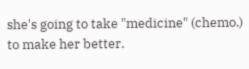she's going to take "medicine" (chemo.) to make her better.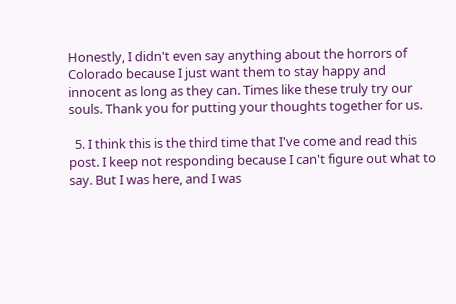Honestly, I didn't even say anything about the horrors of Colorado because I just want them to stay happy and innocent as long as they can. Times like these truly try our souls. Thank you for putting your thoughts together for us.

  5. I think this is the third time that I've come and read this post. I keep not responding because I can't figure out what to say. But I was here, and I was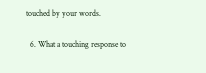touched by your words.

  6. What a touching response to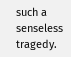such a senseless tragedy.